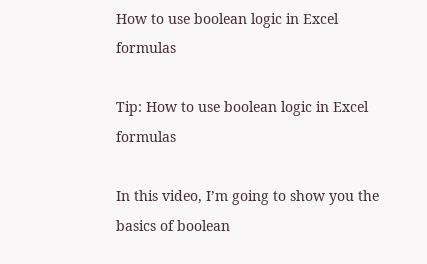How to use boolean logic in Excel formulas

Tip: How to use boolean logic in Excel formulas

In this video, I’m going to show you the basics of boolean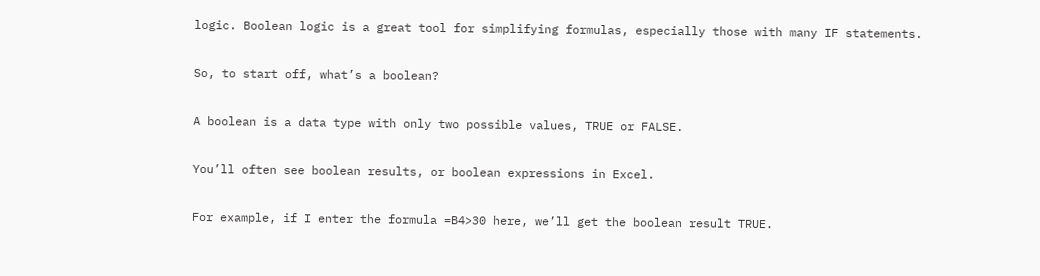logic. Boolean logic is a great tool for simplifying formulas, especially those with many IF statements.

So, to start off, what’s a boolean?

A boolean is a data type with only two possible values, TRUE or FALSE.

You’ll often see boolean results, or boolean expressions in Excel.

For example, if I enter the formula =B4>30 here, we’ll get the boolean result TRUE.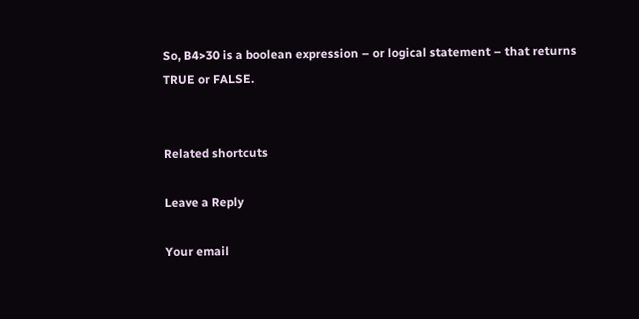So, B4>30 is a boolean expression – or logical statement – that returns TRUE or FALSE.


Related shortcuts

Leave a Reply

Your email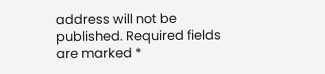address will not be published. Required fields are marked *